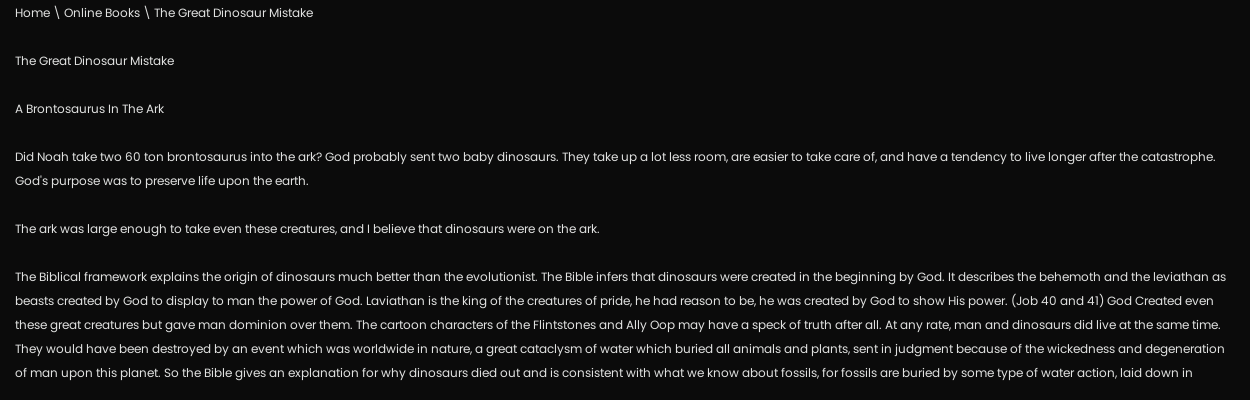Home \ Online Books \ The Great Dinosaur Mistake

The Great Dinosaur Mistake

A Brontosaurus In The Ark

Did Noah take two 60 ton brontosaurus into the ark? God probably sent two baby dinosaurs. They take up a lot less room, are easier to take care of, and have a tendency to live longer after the catastrophe. God's purpose was to preserve life upon the earth.

The ark was large enough to take even these creatures, and I believe that dinosaurs were on the ark.

The Biblical framework explains the origin of dinosaurs much better than the evolutionist. The Bible infers that dinosaurs were created in the beginning by God. It describes the behemoth and the leviathan as beasts created by God to display to man the power of God. Laviathan is the king of the creatures of pride, he had reason to be, he was created by God to show His power. (Job 40 and 41) God Created even these great creatures but gave man dominion over them. The cartoon characters of the Flintstones and Ally Oop may have a speck of truth after all. At any rate, man and dinosaurs did live at the same time. They would have been destroyed by an event which was worldwide in nature, a great cataclysm of water which buried all animals and plants, sent in judgment because of the wickedness and degeneration of man upon this planet. So the Bible gives an explanation for why dinosaurs died out and is consistent with what we know about fossils, for fossils are buried by some type of water action, laid down in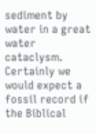sediment by water in a great water cataclysm. Certainly we would expect a fossil record if the Biblical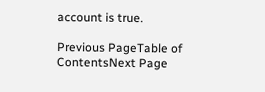account is true.

Previous PageTable of ContentsNext Page